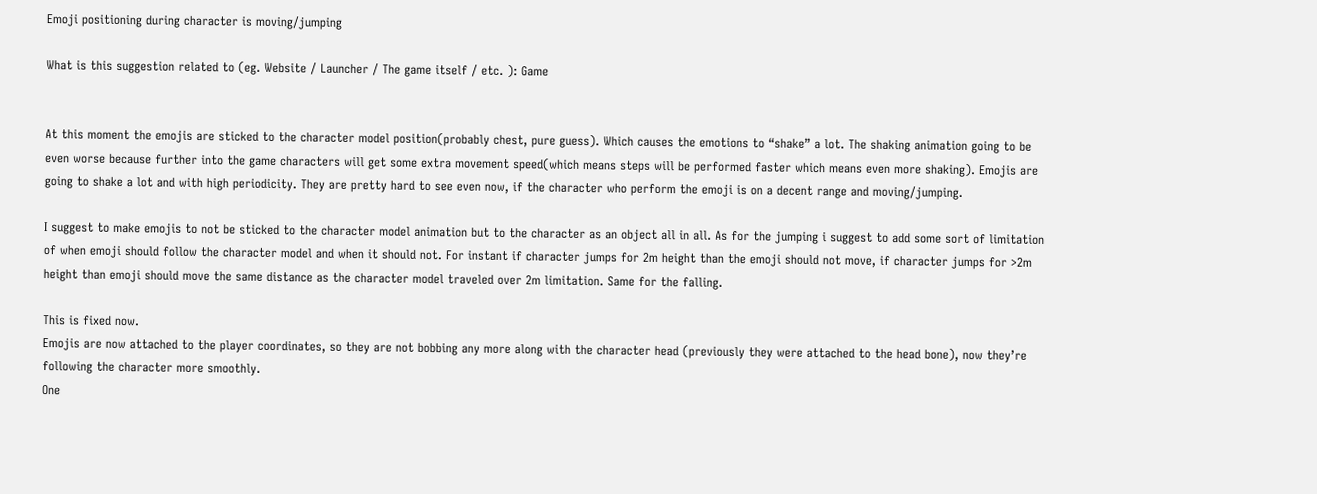Emoji positioning during character is moving/jumping

What is this suggestion related to (eg. Website / Launcher / The game itself / etc. ): Game


At this moment the emojis are sticked to the character model position(probably chest, pure guess). Which causes the emotions to “shake” a lot. The shaking animation going to be even worse because further into the game characters will get some extra movement speed(which means steps will be performed faster which means even more shaking). Emojis are going to shake a lot and with high periodicity. They are pretty hard to see even now, if the character who perform the emoji is on a decent range and moving/jumping.

I suggest to make emojis to not be sticked to the character model animation but to the character as an object all in all. As for the jumping i suggest to add some sort of limitation of when emoji should follow the character model and when it should not. For instant if character jumps for 2m height than the emoji should not move, if character jumps for >2m height than emoji should move the same distance as the character model traveled over 2m limitation. Same for the falling.

This is fixed now.
Emojis are now attached to the player coordinates, so they are not bobbing any more along with the character head (previously they were attached to the head bone), now they’re following the character more smoothly.
One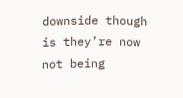downside though is they’re now not being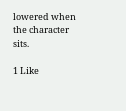lowered when the character sits.

1 Like